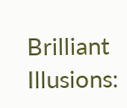Brilliant Illusions: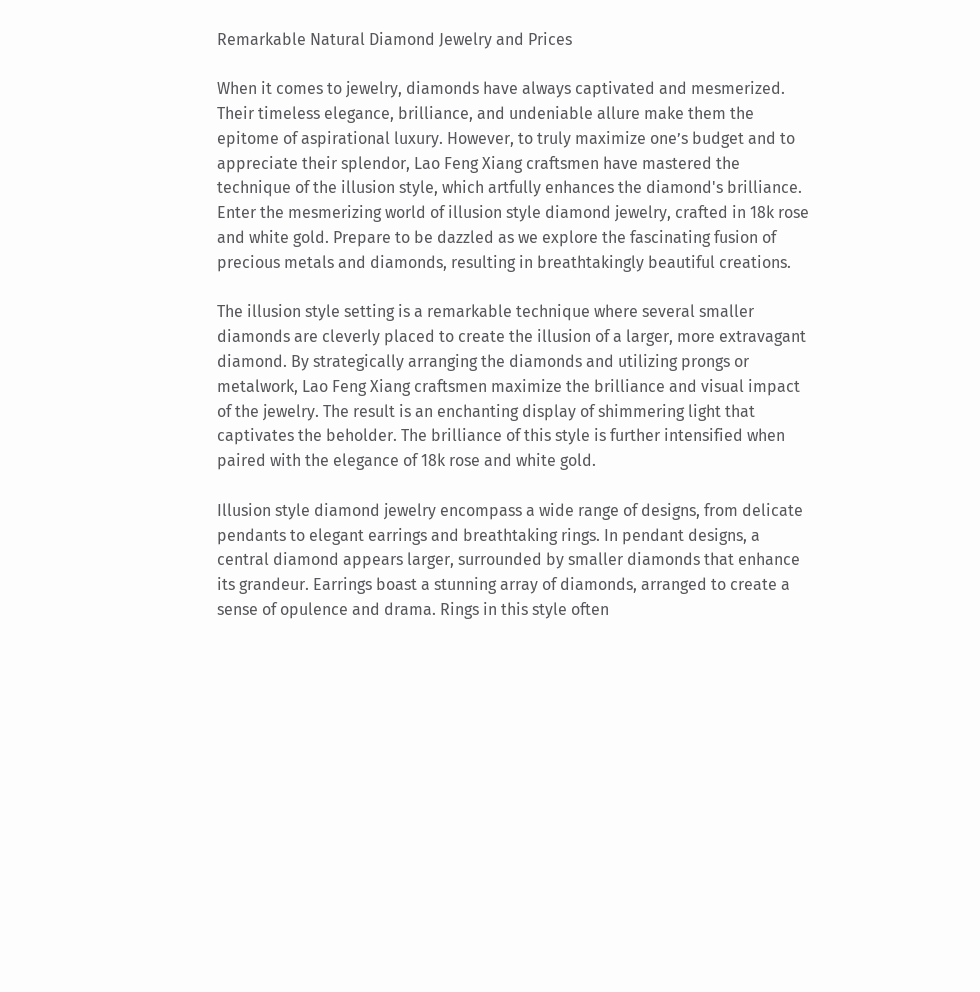Remarkable Natural Diamond Jewelry and Prices

When it comes to jewelry, diamonds have always captivated and mesmerized. Their timeless elegance, brilliance, and undeniable allure make them the epitome of aspirational luxury. However, to truly maximize one’s budget and to appreciate their splendor, Lao Feng Xiang craftsmen have mastered the technique of the illusion style, which artfully enhances the diamond's brilliance. Enter the mesmerizing world of illusion style diamond jewelry, crafted in 18k rose and white gold. Prepare to be dazzled as we explore the fascinating fusion of precious metals and diamonds, resulting in breathtakingly beautiful creations.

The illusion style setting is a remarkable technique where several smaller diamonds are cleverly placed to create the illusion of a larger, more extravagant diamond. By strategically arranging the diamonds and utilizing prongs or metalwork, Lao Feng Xiang craftsmen maximize the brilliance and visual impact of the jewelry. The result is an enchanting display of shimmering light that captivates the beholder. The brilliance of this style is further intensified when paired with the elegance of 18k rose and white gold.

Illusion style diamond jewelry encompass a wide range of designs, from delicate pendants to elegant earrings and breathtaking rings. In pendant designs, a central diamond appears larger, surrounded by smaller diamonds that enhance its grandeur. Earrings boast a stunning array of diamonds, arranged to create a sense of opulence and drama. Rings in this style often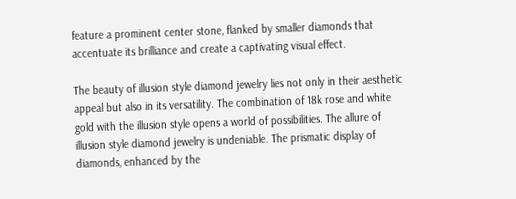feature a prominent center stone, flanked by smaller diamonds that accentuate its brilliance and create a captivating visual effect.

The beauty of illusion style diamond jewelry lies not only in their aesthetic appeal but also in its versatility. The combination of 18k rose and white gold with the illusion style opens a world of possibilities. The allure of illusion style diamond jewelry is undeniable. The prismatic display of diamonds, enhanced by the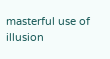masterful use of illusion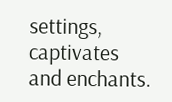settings, captivates and enchants.